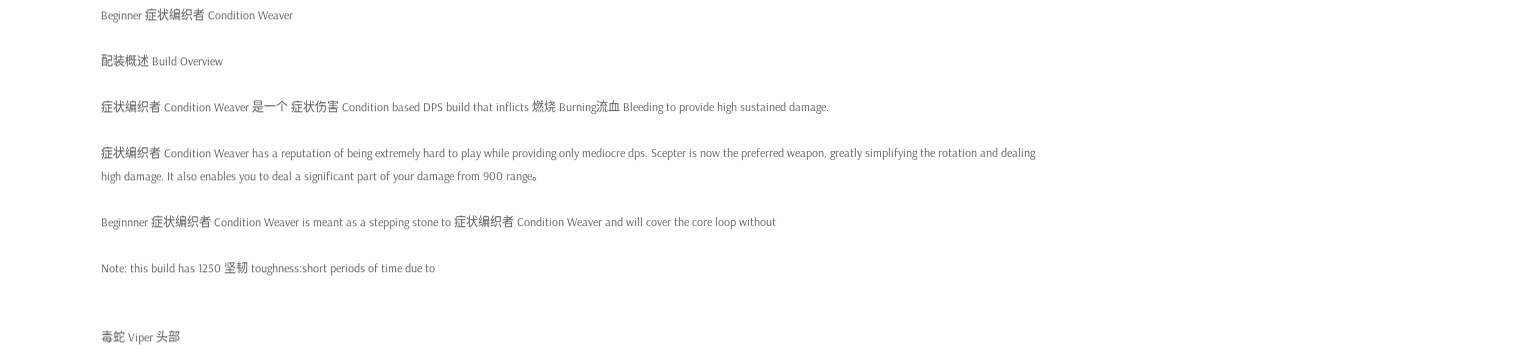Beginner 症状编织者 Condition Weaver

配装概述 Build Overview

症状编织者 Condition Weaver 是一个 症状伤害 Condition based DPS build that inflicts 燃烧 Burning流血 Bleeding to provide high sustained damage.

症状编织者 Condition Weaver has a reputation of being extremely hard to play while providing only mediocre dps. Scepter is now the preferred weapon, greatly simplifying the rotation and dealing high damage. It also enables you to deal a significant part of your damage from 900 range。

Beginnner 症状编织者 Condition Weaver is meant as a stepping stone to 症状编织者 Condition Weaver and will cover the core loop without

Note: this build has 1250 坚韧 toughness:short periods of time due to


毒蛇 Viper 头部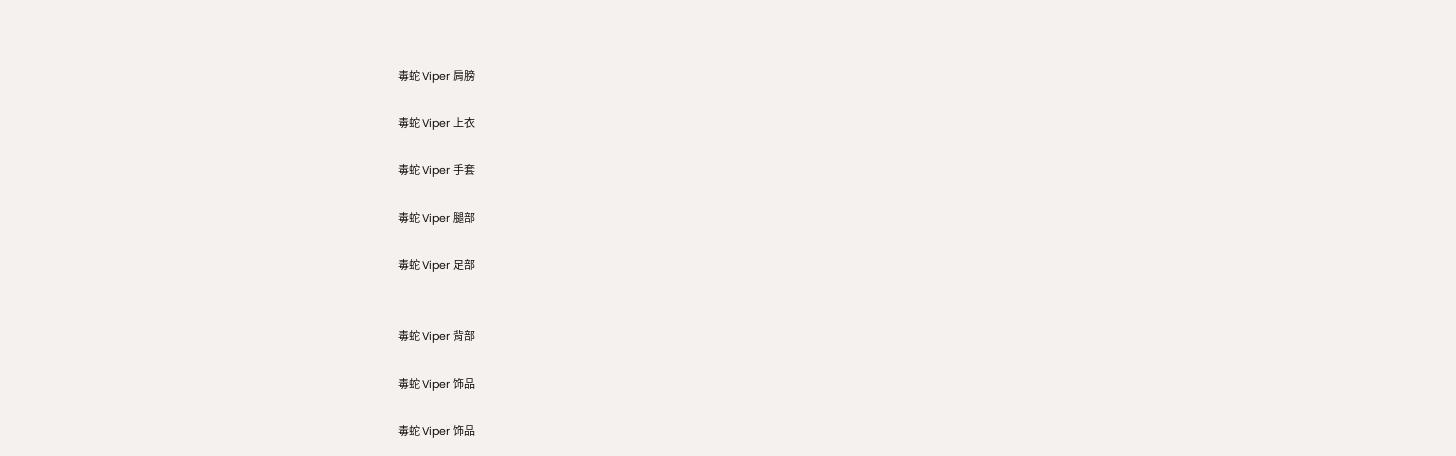毒蛇 Viper 肩膀

毒蛇 Viper 上衣

毒蛇 Viper 手套

毒蛇 Viper 腿部

毒蛇 Viper 足部


毒蛇 Viper 背部

毒蛇 Viper 饰品

毒蛇 Viper 饰品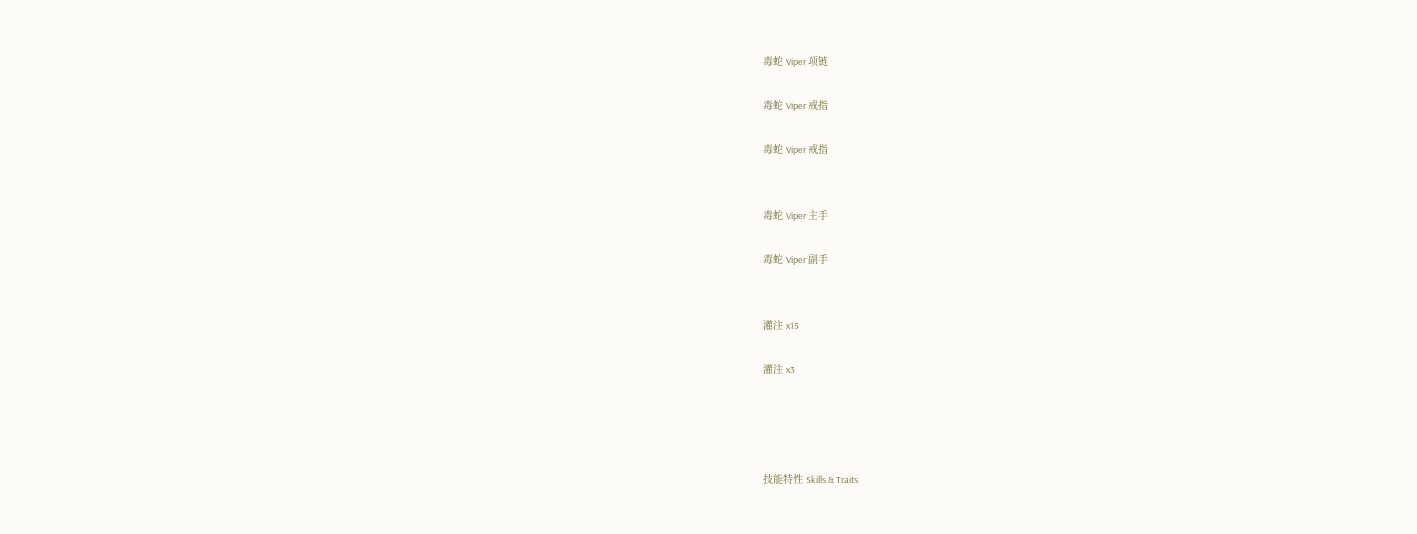毒蛇 Viper 项链

毒蛇 Viper 戒指

毒蛇 Viper 戒指


毒蛇 Viper 主手

毒蛇 Viper 副手


灌注 x15

灌注 x3




技能特性 Skills & Traits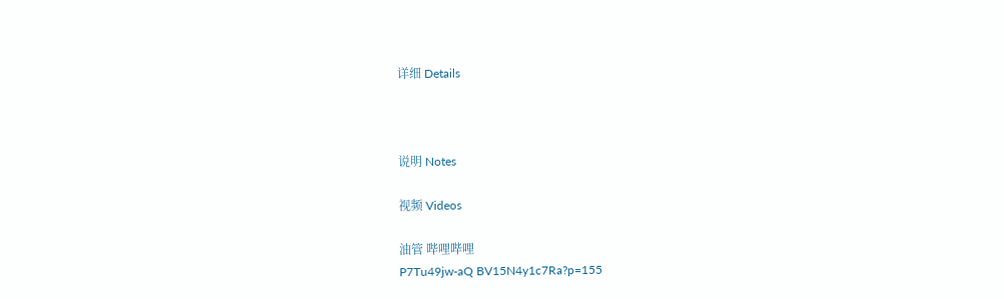详细 Details



说明 Notes

视频 Videos

油管 哔哩哔哩
P7Tu49jw-aQ BV15N4y1c7Ra?p=155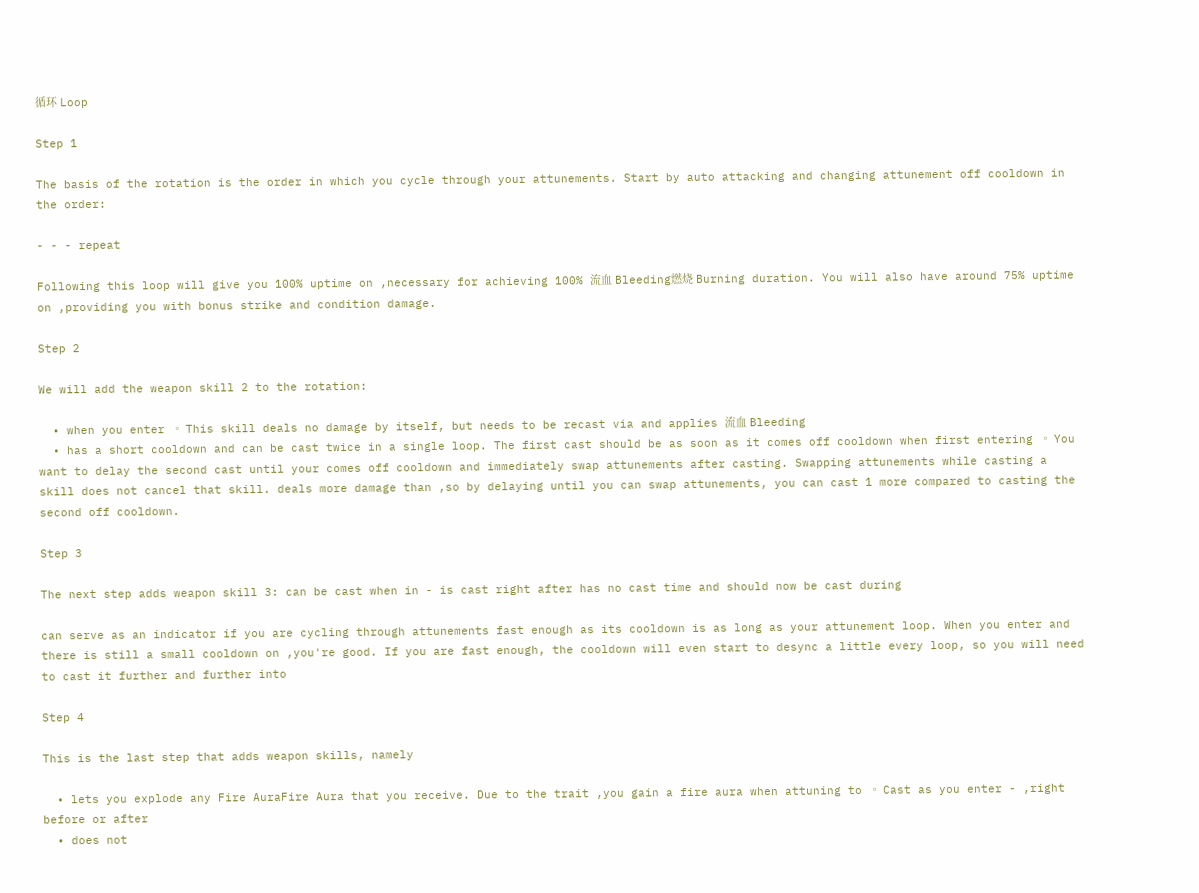循环 Loop

Step 1

The basis of the rotation is the order in which you cycle through your attunements. Start by auto attacking and changing attunement off cooldown in the order:

- - - repeat

Following this loop will give you 100% uptime on ,necessary for achieving 100% 流血 Bleeding燃烧 Burning duration. You will also have around 75% uptime on ,providing you with bonus strike and condition damage.

Step 2

We will add the weapon skill 2 to the rotation:

  • when you enter 。 This skill deals no damage by itself, but needs to be recast via and applies 流血 Bleeding
  • has a short cooldown and can be cast twice in a single loop. The first cast should be as soon as it comes off cooldown when first entering 。 You want to delay the second cast until your comes off cooldown and immediately swap attunements after casting. Swapping attunements while casting a skill does not cancel that skill. deals more damage than ,so by delaying until you can swap attunements, you can cast 1 more compared to casting the second off cooldown.

Step 3

The next step adds weapon skill 3: can be cast when in - is cast right after has no cast time and should now be cast during

can serve as an indicator if you are cycling through attunements fast enough as its cooldown is as long as your attunement loop. When you enter and there is still a small cooldown on ,you're good. If you are fast enough, the cooldown will even start to desync a little every loop, so you will need to cast it further and further into

Step 4

This is the last step that adds weapon skills, namely

  • lets you explode any Fire AuraFire Aura that you receive. Due to the trait ,you gain a fire aura when attuning to 。 Cast as you enter - ,right before or after
  • does not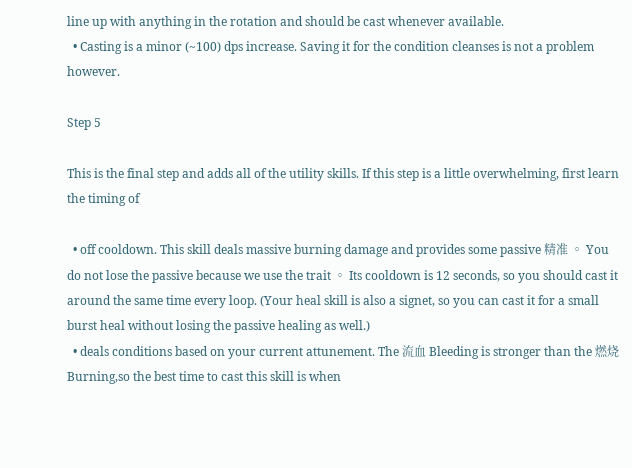line up with anything in the rotation and should be cast whenever available.
  • Casting is a minor (~100) dps increase. Saving it for the condition cleanses is not a problem however.

Step 5

This is the final step and adds all of the utility skills. If this step is a little overwhelming, first learn the timing of

  • off cooldown. This skill deals massive burning damage and provides some passive 精准 。 You do not lose the passive because we use the trait 。 Its cooldown is 12 seconds, so you should cast it around the same time every loop. (Your heal skill is also a signet, so you can cast it for a small burst heal without losing the passive healing as well.)
  • deals conditions based on your current attunement. The 流血 Bleeding is stronger than the 燃烧 Burning,so the best time to cast this skill is when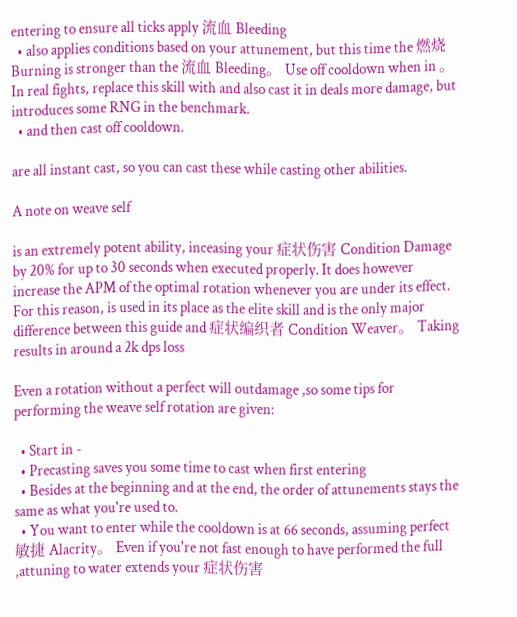entering to ensure all ticks apply 流血 Bleeding
  • also applies conditions based on your attunement, but this time the 燃烧 Burning is stronger than the 流血 Bleeding。 Use off cooldown when in 。 In real fights, replace this skill with and also cast it in deals more damage, but introduces some RNG in the benchmark.
  • and then cast off cooldown.

are all instant cast, so you can cast these while casting other abilities.

A note on weave self

is an extremely potent ability, inceasing your 症状伤害 Condition Damage by 20% for up to 30 seconds when executed properly. It does however increase the APM of the optimal rotation whenever you are under its effect. For this reason, is used in its place as the elite skill and is the only major difference between this guide and 症状编织者 Condition Weaver。 Taking results in around a 2k dps loss

Even a rotation without a perfect will outdamage ,so some tips for performing the weave self rotation are given:

  • Start in -
  • Precasting saves you some time to cast when first entering
  • Besides at the beginning and at the end, the order of attunements stays the same as what you're used to.
  • You want to enter while the cooldown is at 66 seconds, assuming perfect 敏捷 Alacrity。 Even if you're not fast enough to have performed the full ,attuning to water extends your 症状伤害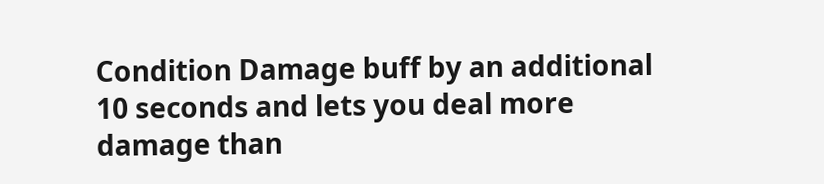Condition Damage buff by an additional 10 seconds and lets you deal more damage than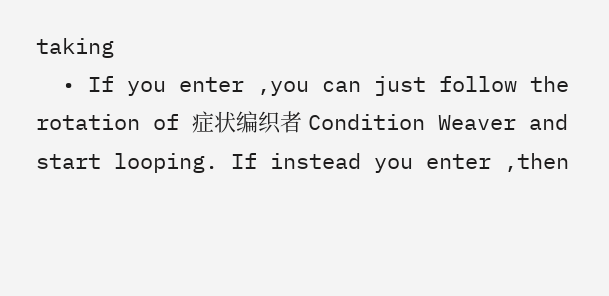taking
  • If you enter ,you can just follow the rotation of 症状编织者 Condition Weaver and start looping. If instead you enter ,then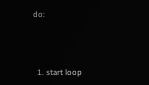do:




  1. start loop